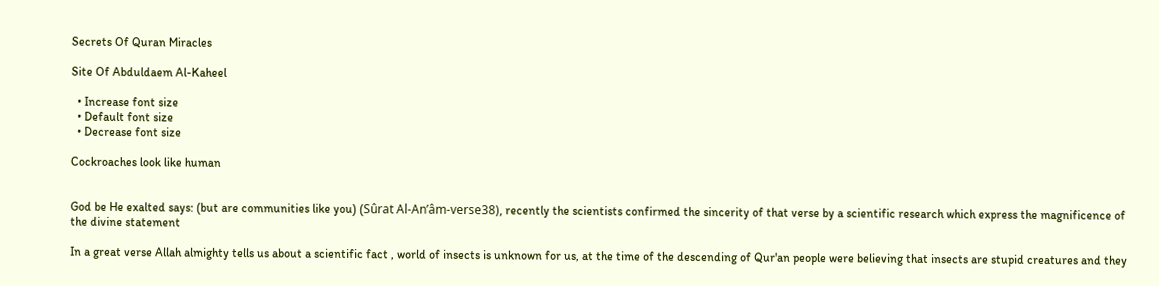Secrets Of Quran Miracles

Site Of Abduldaem Al-Kaheel

  • Increase font size
  • Default font size
  • Decrease font size

Cockroaches look like human


God be He exalted says: (but are communities like you) (Sûrat Al-An’âm-verse38), recently the scientists confirmed the sincerity of that verse by a scientific research which express the magnificence of the divine statement

In a great verse Allah almighty tells us about a scientific fact , world of insects is unknown for us, at the time of the descending of Qur'an people were believing that insects are stupid creatures and they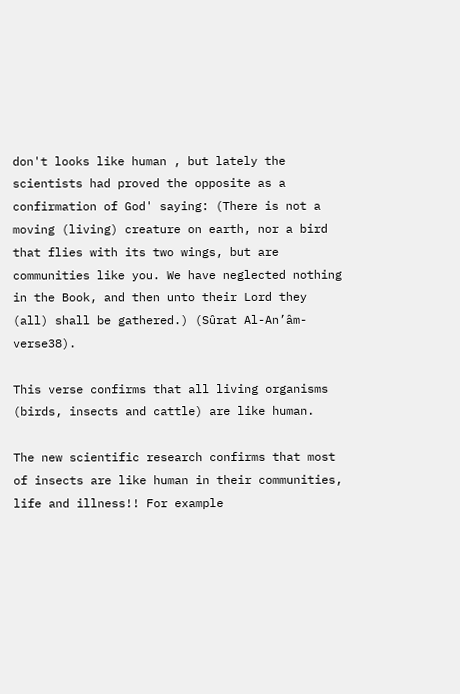don't looks like human , but lately the scientists had proved the opposite as a confirmation of God' saying: (There is not a moving (living) creature on earth, nor a bird that flies with its two wings, but are communities like you. We have neglected nothing in the Book, and then unto their Lord they (all) shall be gathered.) (Sûrat Al-An’âm-verse38).

This verse confirms that all living organisms (birds, insects and cattle) are like human.

The new scientific research confirms that most of insects are like human in their communities, life and illness!! For example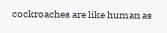cockroaches are like human as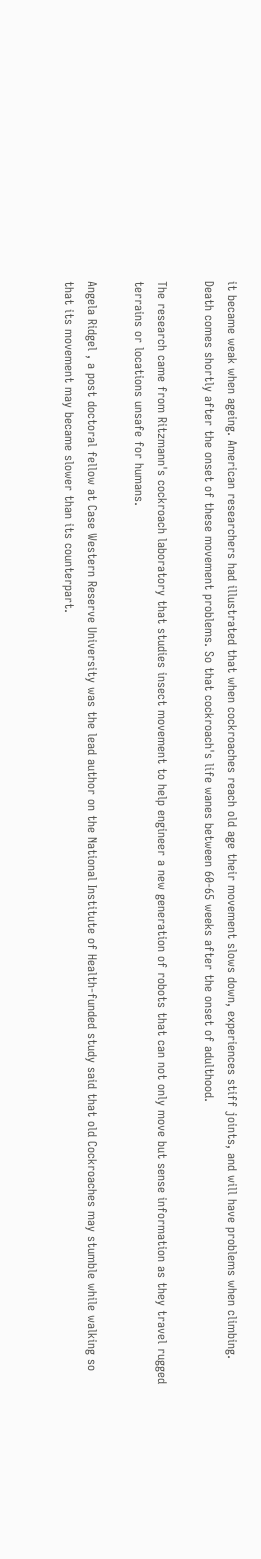it became weak when ageing. American researchers had illustrated that when cockroaches reach old age their movement slows down, experiences stiff joints, and will have problems when climbing. Death comes shortly after the onset of these movement problems. So that cockroach's life wanes between 60-65 weeks after the onset of adulthood.

The research came from Ritzmann's cockroach laboratory that studies insect movement to help engineer a new generation of robots that can not only move but sense information as they travel rugged terrains or locations unsafe for humans.

Angela Ridgel , a post doctoral fellow at Case Western Reserve University was the lead author on the National Institute of Health-funded study said that old Cockroaches may stumble while walking so that its movement may became slower than its counterpart.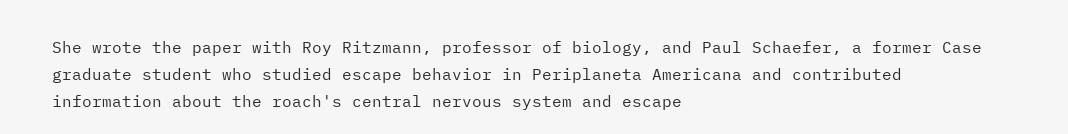She wrote the paper with Roy Ritzmann, professor of biology, and Paul Schaefer, a former Case graduate student who studied escape behavior in Periplaneta Americana and contributed information about the roach's central nervous system and escape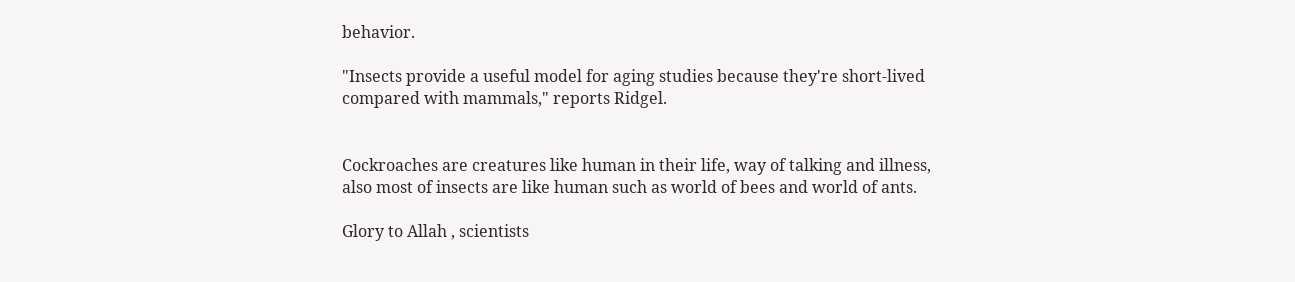behavior.

"Insects provide a useful model for aging studies because they're short-lived compared with mammals," reports Ridgel.


Cockroaches are creatures like human in their life, way of talking and illness, also most of insects are like human such as world of bees and world of ants.

Glory to Allah , scientists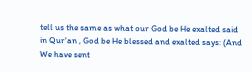tell us the same as what our God be He exalted said in Qur'an , God be He blessed and exalted says: (And We have sent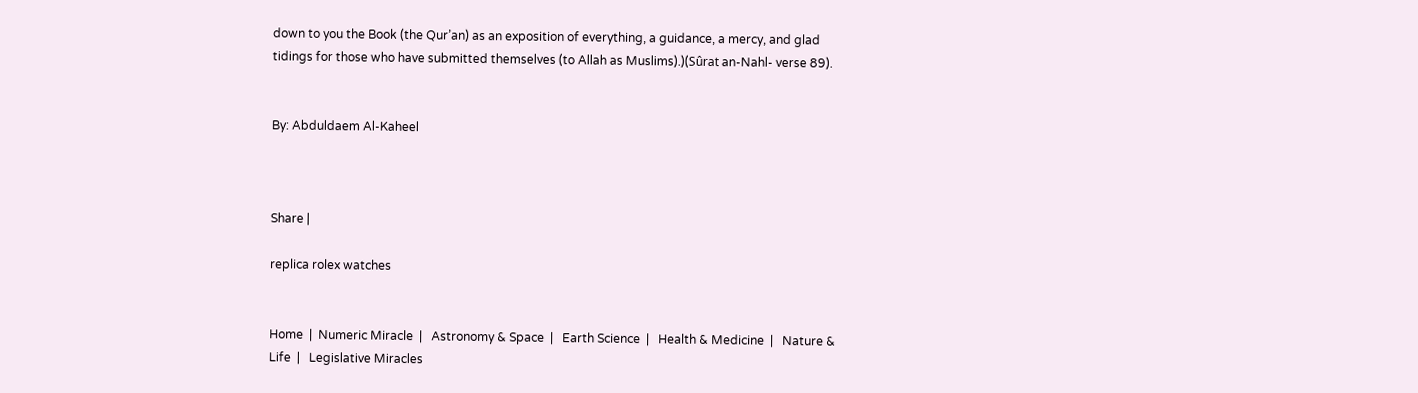down to you the Book (the Qur’an) as an exposition of everything, a guidance, a mercy, and glad tidings for those who have submitted themselves (to Allah as Muslims).)(Sûrat an-Nahl- verse 89).


By: Abduldaem Al-Kaheel



Share |

replica rolex watches


Home  |  Numeric Miracle  |   Astronomy & Space  |   Earth Science  |   Health & Medicine  |   Nature & Life  |   Legislative Miracles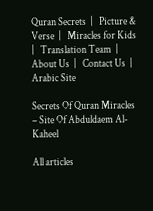Quran Secrets  |   Picture & Verse  |   Miracles for Kids  |   Translation Team  |   About Us  |   Contact Us  |   Arabic Site

Secrets Of Quran Miracles – Site Of Abduldaem Al-Kaheel

All articles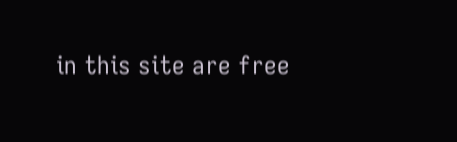in this site are free